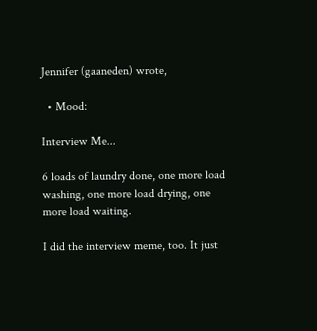Jennifer (gaaneden) wrote,

  • Mood:

Interview Me...

6 loads of laundry done, one more load washing, one more load drying, one more load waiting.

I did the interview meme, too. It just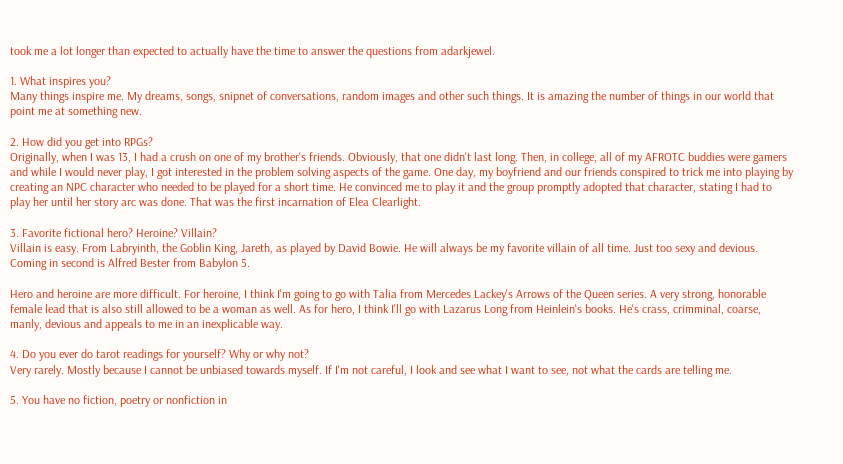took me a lot longer than expected to actually have the time to answer the questions from adarkjewel.

1. What inspires you?
Many things inspire me. My dreams, songs, snipnet of conversations, random images and other such things. It is amazing the number of things in our world that point me at something new.

2. How did you get into RPGs?
Originally, when I was 13, I had a crush on one of my brother's friends. Obviously, that one didn't last long. Then, in college, all of my AFROTC buddies were gamers and while I would never play, I got interested in the problem solving aspects of the game. One day, my boyfriend and our friends conspired to trick me into playing by creating an NPC character who needed to be played for a short time. He convinced me to play it and the group promptly adopted that character, stating I had to play her until her story arc was done. That was the first incarnation of Elea Clearlight.

3. Favorite fictional hero? Heroine? Villain?
Villain is easy. From Labryinth, the Goblin King, Jareth, as played by David Bowie. He will always be my favorite villain of all time. Just too sexy and devious. Coming in second is Alfred Bester from Babylon 5.

Hero and heroine are more difficult. For heroine, I think I'm going to go with Talia from Mercedes Lackey's Arrows of the Queen series. A very strong, honorable female lead that is also still allowed to be a woman as well. As for hero, I think I'll go with Lazarus Long from Heinlein's books. He's crass, crimminal, coarse, manly, devious and appeals to me in an inexplicable way.

4. Do you ever do tarot readings for yourself? Why or why not?
Very rarely. Mostly because I cannot be unbiased towards myself. If I'm not careful, I look and see what I want to see, not what the cards are telling me.

5. You have no fiction, poetry or nonfiction in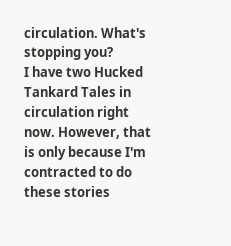circulation. What's stopping you?
I have two Hucked Tankard Tales in circulation right now. However, that is only because I'm contracted to do these stories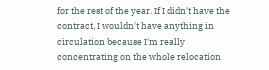for the rest of the year. If I didn't have the contract, I wouldn't have anything in circulation because I'm really concentrating on the whole relocation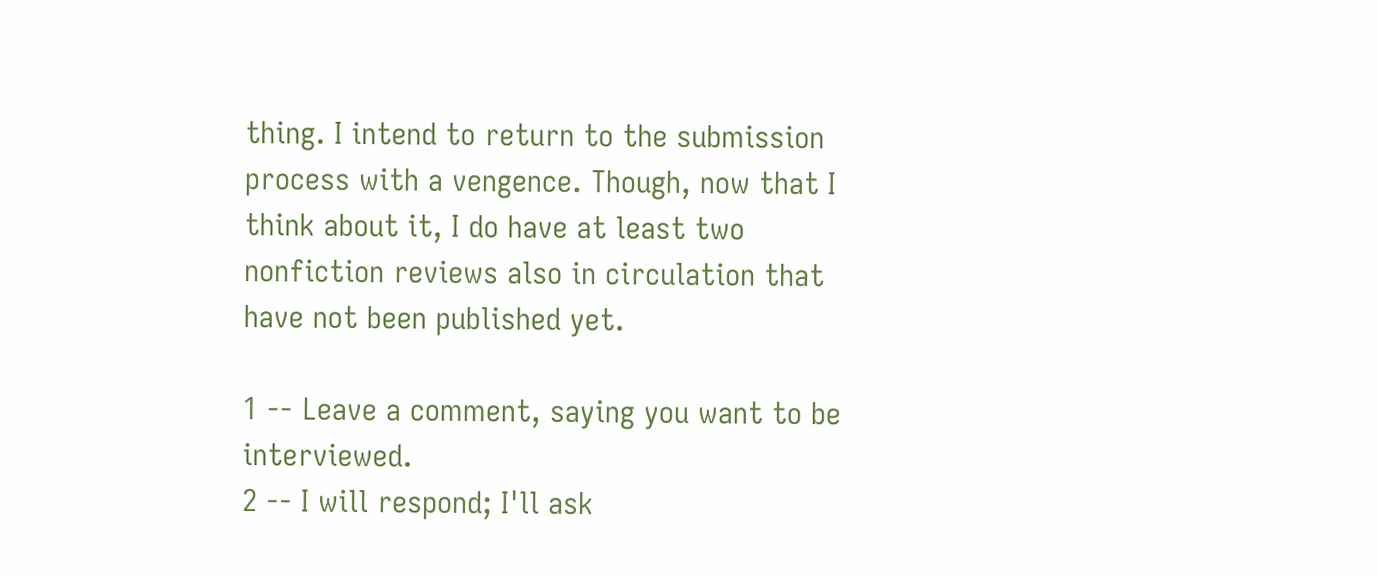thing. I intend to return to the submission process with a vengence. Though, now that I think about it, I do have at least two nonfiction reviews also in circulation that have not been published yet.

1 -- Leave a comment, saying you want to be interviewed.
2 -- I will respond; I'll ask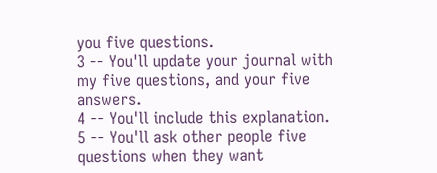you five questions.
3 -- You'll update your journal with my five questions, and your five answers.
4 -- You'll include this explanation.
5 -- You'll ask other people five questions when they want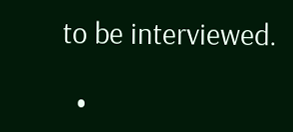to be interviewed.

  •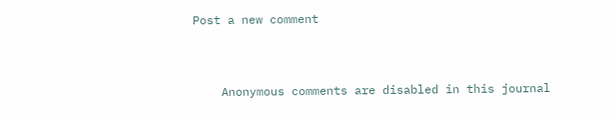Post a new comment


    Anonymous comments are disabled in this journal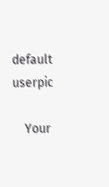default userpic

    Your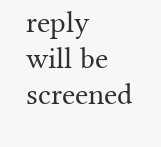reply will be screened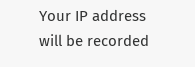Your IP address will be recorded